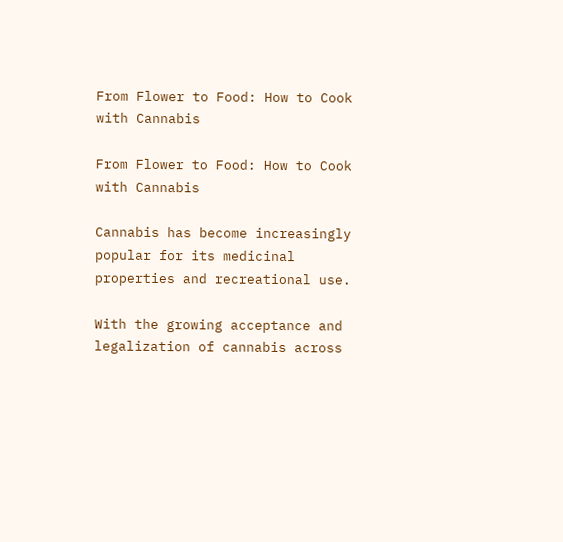From Flower to Food: How to Cook with Cannabis

From Flower to Food: How to Cook with Cannabis

Cannabis has become increasingly popular for its medicinal properties and recreational use.

With the growing acceptance and legalization of cannabis across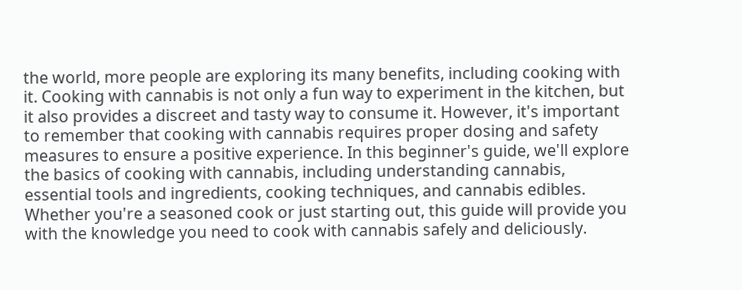the world, more people are exploring its many benefits, including cooking with it. Cooking with cannabis is not only a fun way to experiment in the kitchen, but it also provides a discreet and tasty way to consume it. However, it's important to remember that cooking with cannabis requires proper dosing and safety measures to ensure a positive experience. In this beginner's guide, we'll explore the basics of cooking with cannabis, including understanding cannabis, essential tools and ingredients, cooking techniques, and cannabis edibles. Whether you're a seasoned cook or just starting out, this guide will provide you with the knowledge you need to cook with cannabis safely and deliciously.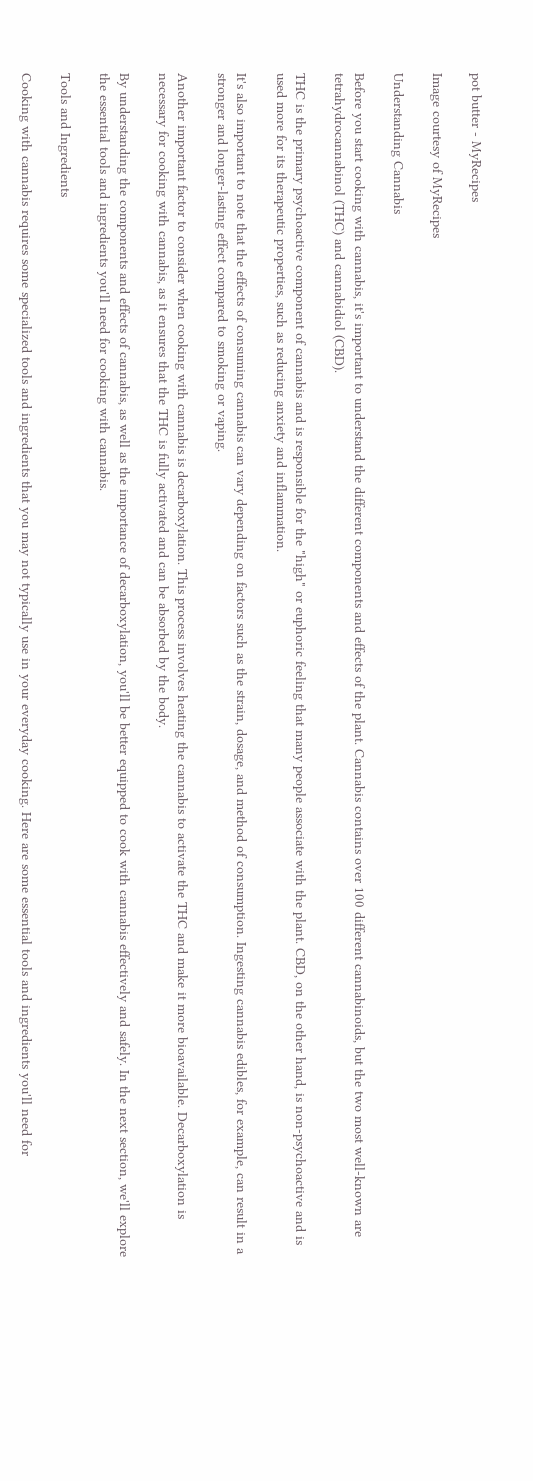pot butter - MyRecipes

Image courtesy of MyRecipes

Understanding Cannabis

Before you start cooking with cannabis, it's important to understand the different components and effects of the plant. Cannabis contains over 100 different cannabinoids, but the two most well-known are tetrahydrocannabinol (THC) and cannabidiol (CBD).

THC is the primary psychoactive component of cannabis and is responsible for the "high" or euphoric feeling that many people associate with the plant. CBD, on the other hand, is non-psychoactive and is used more for its therapeutic properties, such as reducing anxiety and inflammation.

It's also important to note that the effects of consuming cannabis can vary depending on factors such as the strain, dosage, and method of consumption. Ingesting cannabis edibles, for example, can result in a stronger and longer-lasting effect compared to smoking or vaping.

Another important factor to consider when cooking with cannabis is decarboxylation. This process involves heating the cannabis to activate the THC and make it more bioavailable. Decarboxylation is necessary for cooking with cannabis, as it ensures that the THC is fully activated and can be absorbed by the body.

By understanding the components and effects of cannabis, as well as the importance of decarboxylation, you'll be better equipped to cook with cannabis effectively and safely. In the next section, we'll explore the essential tools and ingredients you'll need for cooking with cannabis.

Tools and Ingredients

Cooking with cannabis requires some specialized tools and ingredients that you may not typically use in your everyday cooking. Here are some essential tools and ingredients you'll need for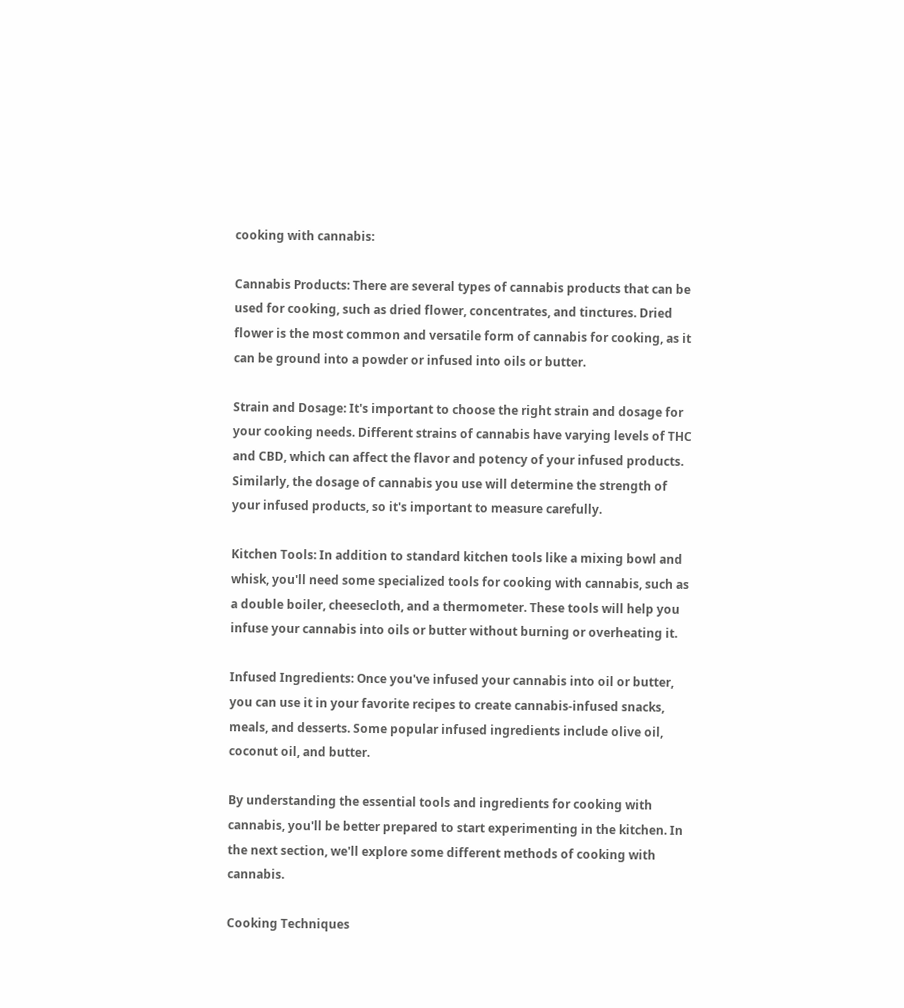cooking with cannabis:

Cannabis Products: There are several types of cannabis products that can be used for cooking, such as dried flower, concentrates, and tinctures. Dried flower is the most common and versatile form of cannabis for cooking, as it can be ground into a powder or infused into oils or butter.

Strain and Dosage: It's important to choose the right strain and dosage for your cooking needs. Different strains of cannabis have varying levels of THC and CBD, which can affect the flavor and potency of your infused products. Similarly, the dosage of cannabis you use will determine the strength of your infused products, so it's important to measure carefully.

Kitchen Tools: In addition to standard kitchen tools like a mixing bowl and whisk, you'll need some specialized tools for cooking with cannabis, such as a double boiler, cheesecloth, and a thermometer. These tools will help you infuse your cannabis into oils or butter without burning or overheating it.

Infused Ingredients: Once you've infused your cannabis into oil or butter, you can use it in your favorite recipes to create cannabis-infused snacks, meals, and desserts. Some popular infused ingredients include olive oil, coconut oil, and butter.

By understanding the essential tools and ingredients for cooking with cannabis, you'll be better prepared to start experimenting in the kitchen. In the next section, we'll explore some different methods of cooking with cannabis.

Cooking Techniques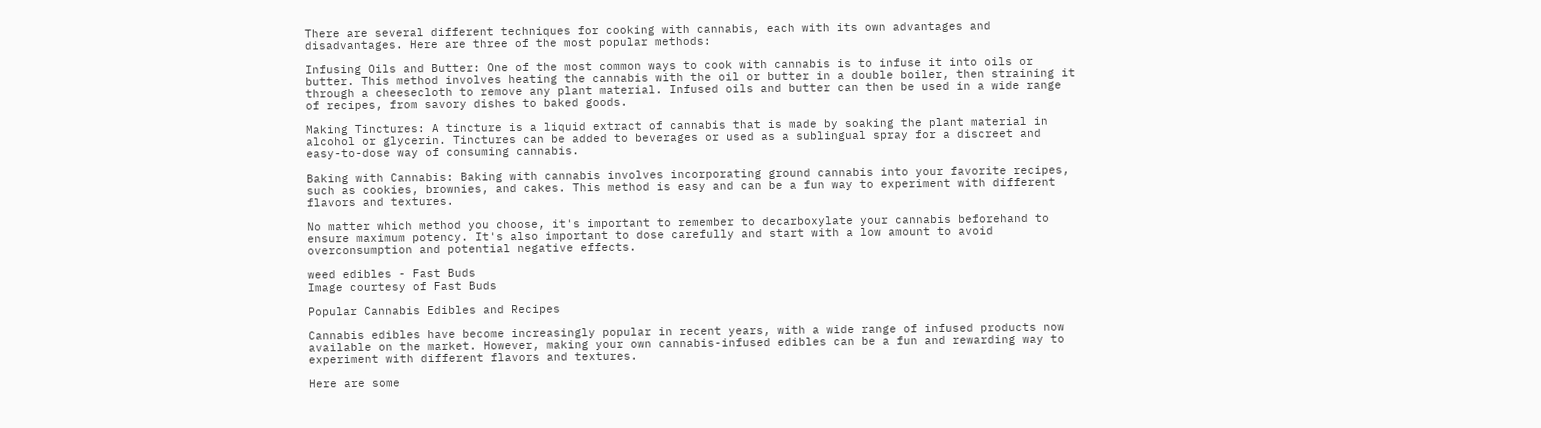There are several different techniques for cooking with cannabis, each with its own advantages and disadvantages. Here are three of the most popular methods:

Infusing Oils and Butter: One of the most common ways to cook with cannabis is to infuse it into oils or butter. This method involves heating the cannabis with the oil or butter in a double boiler, then straining it through a cheesecloth to remove any plant material. Infused oils and butter can then be used in a wide range of recipes, from savory dishes to baked goods.

Making Tinctures: A tincture is a liquid extract of cannabis that is made by soaking the plant material in alcohol or glycerin. Tinctures can be added to beverages or used as a sublingual spray for a discreet and easy-to-dose way of consuming cannabis.

Baking with Cannabis: Baking with cannabis involves incorporating ground cannabis into your favorite recipes, such as cookies, brownies, and cakes. This method is easy and can be a fun way to experiment with different flavors and textures.

No matter which method you choose, it's important to remember to decarboxylate your cannabis beforehand to ensure maximum potency. It's also important to dose carefully and start with a low amount to avoid overconsumption and potential negative effects.

weed edibles - Fast Buds
Image courtesy of Fast Buds

Popular Cannabis Edibles and Recipes

Cannabis edibles have become increasingly popular in recent years, with a wide range of infused products now available on the market. However, making your own cannabis-infused edibles can be a fun and rewarding way to experiment with different flavors and textures.

Here are some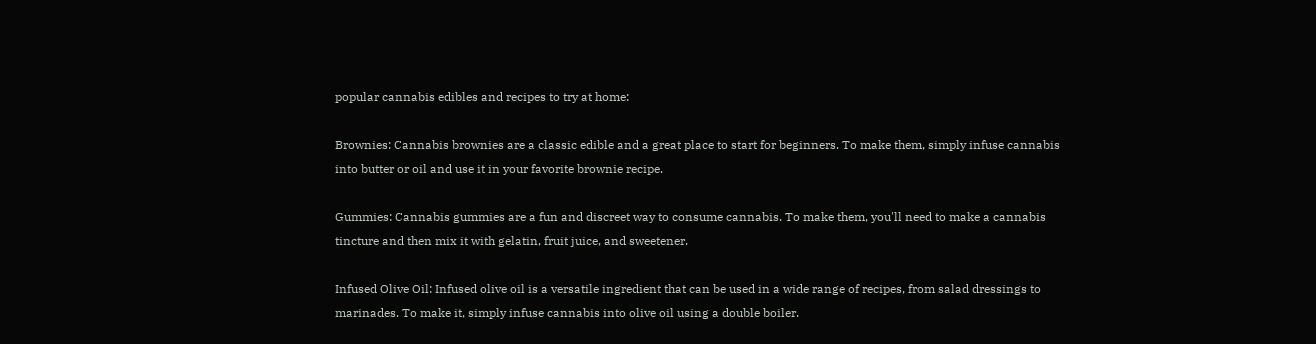popular cannabis edibles and recipes to try at home:

Brownies: Cannabis brownies are a classic edible and a great place to start for beginners. To make them, simply infuse cannabis into butter or oil and use it in your favorite brownie recipe.

Gummies: Cannabis gummies are a fun and discreet way to consume cannabis. To make them, you'll need to make a cannabis tincture and then mix it with gelatin, fruit juice, and sweetener.

Infused Olive Oil: Infused olive oil is a versatile ingredient that can be used in a wide range of recipes, from salad dressings to marinades. To make it, simply infuse cannabis into olive oil using a double boiler.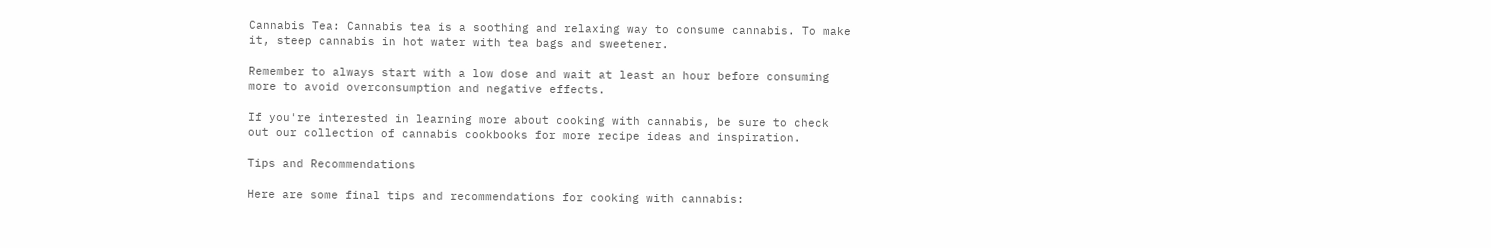Cannabis Tea: Cannabis tea is a soothing and relaxing way to consume cannabis. To make it, steep cannabis in hot water with tea bags and sweetener.

Remember to always start with a low dose and wait at least an hour before consuming more to avoid overconsumption and negative effects.

If you're interested in learning more about cooking with cannabis, be sure to check out our collection of cannabis cookbooks for more recipe ideas and inspiration.

Tips and Recommendations

Here are some final tips and recommendations for cooking with cannabis: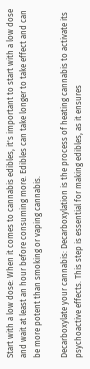Start with a low dose: When it comes to cannabis edibles, it's important to start with a low dose and wait at least an hour before consuming more. Edibles can take longer to take effect and can be more potent than smoking or vaping cannabis.

Decarboxylate your cannabis: Decarboxylation is the process of heating cannabis to activate its psychoactive effects. This step is essential for making edibles, as it ensures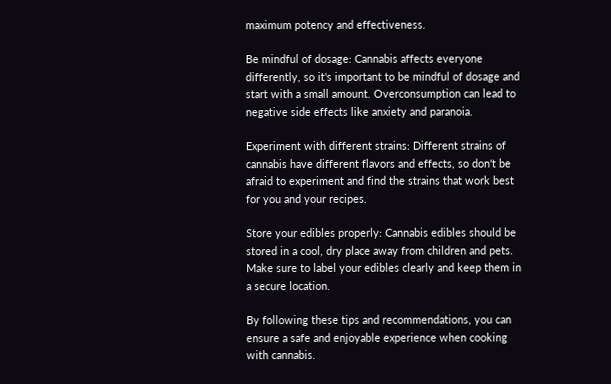maximum potency and effectiveness.

Be mindful of dosage: Cannabis affects everyone differently, so it's important to be mindful of dosage and start with a small amount. Overconsumption can lead to negative side effects like anxiety and paranoia.

Experiment with different strains: Different strains of cannabis have different flavors and effects, so don't be afraid to experiment and find the strains that work best for you and your recipes.

Store your edibles properly: Cannabis edibles should be stored in a cool, dry place away from children and pets. Make sure to label your edibles clearly and keep them in a secure location.

By following these tips and recommendations, you can ensure a safe and enjoyable experience when cooking with cannabis.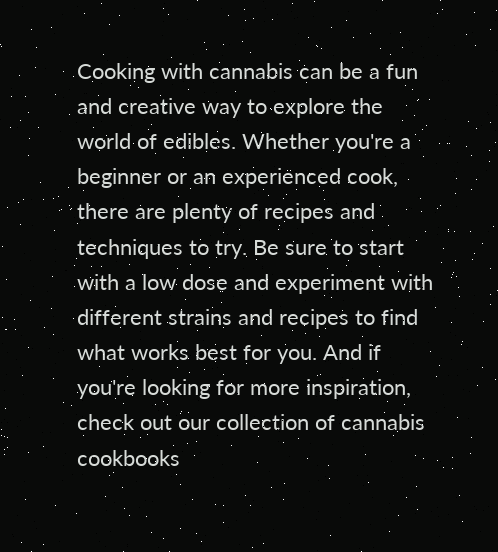Cooking with cannabis can be a fun and creative way to explore the world of edibles. Whether you're a beginner or an experienced cook, there are plenty of recipes and techniques to try. Be sure to start with a low dose and experiment with different strains and recipes to find what works best for you. And if you're looking for more inspiration, check out our collection of cannabis cookbooks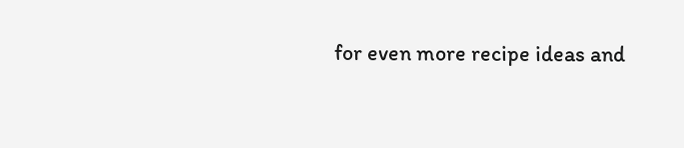for even more recipe ideas and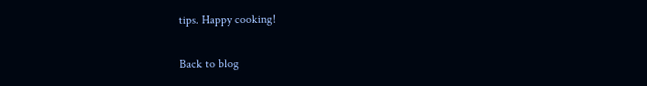tips. Happy cooking!

Back to blog